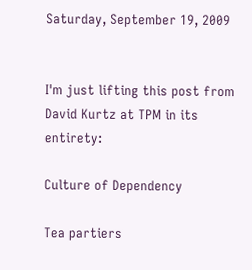Saturday, September 19, 2009


I'm just lifting this post from David Kurtz at TPM in its entirety:

Culture of Dependency

Tea partiers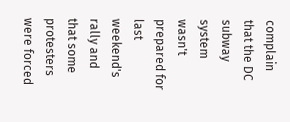complain that the DC subway system wasn't prepared for last weekend's rally and that some protesters were forced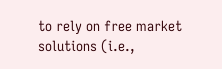to rely on free market solutions (i.e.,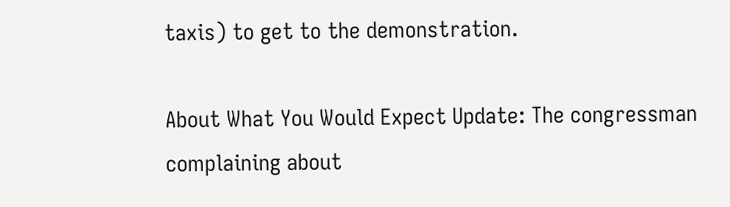taxis) to get to the demonstration.

About What You Would Expect Update: The congressman complaining about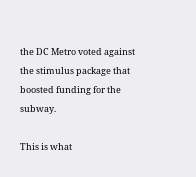the DC Metro voted against the stimulus package that boosted funding for the subway.

This is what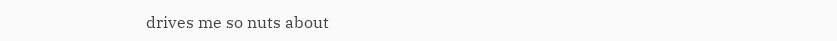drives me so nuts about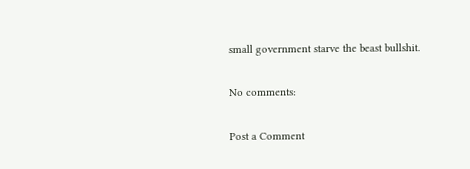small government starve the beast bullshit.

No comments:

Post a Comment